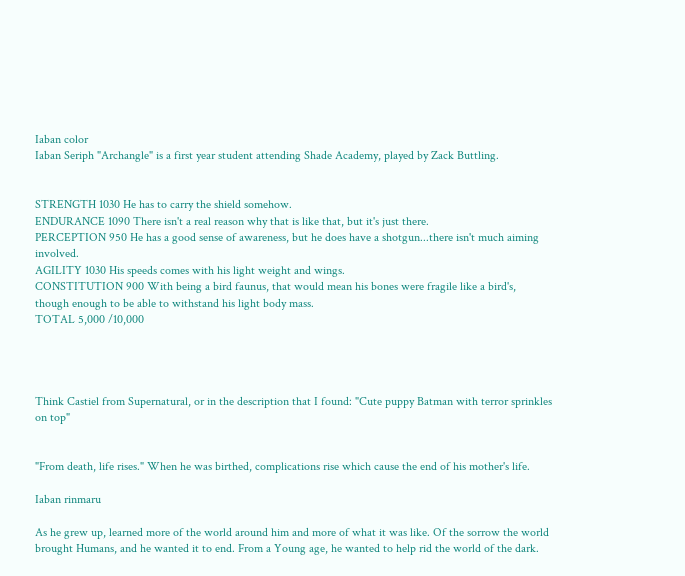Iaban color
Iaban Seriph "Archangle" is a first year student attending Shade Academy, played by Zack Buttling.


STRENGTH 1030 He has to carry the shield somehow.
ENDURANCE 1090 There isn't a real reason why that is like that, but it's just there.
PERCEPTION 950 He has a good sense of awareness, but he does have a shotgun...there isn't much aiming involved.
AGILITY 1030 His speeds comes with his light weight and wings.
CONSTITUTION 900 With being a bird faunus, that would mean his bones were fragile like a bird's, though enough to be able to withstand his light body mass.
TOTAL 5,000 /10,000




Think Castiel from Supernatural, or in the description that I found: "Cute puppy Batman with terror sprinkles on top"


"From death, life rises." When he was birthed, complications rise which cause the end of his mother's life.

Iaban rinmaru

As he grew up, learned more of the world around him and more of what it was like. Of the sorrow the world brought Humans, and he wanted it to end. From a Young age, he wanted to help rid the world of the dark.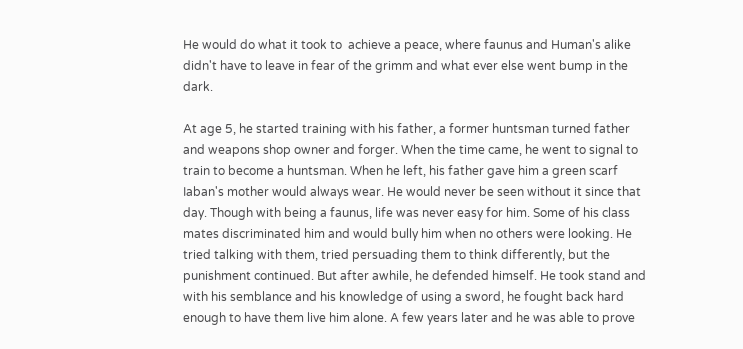He would do what it took to  achieve a peace, where faunus and Human's alike didn't have to leave in fear of the grimm and what ever else went bump in the dark.

At age 5, he started training with his father, a former huntsman turned father and weapons shop owner and forger. When the time came, he went to signal to train to become a huntsman. When he left, his father gave him a green scarf Iaban's mother would always wear. He would never be seen without it since that day. Though with being a faunus, life was never easy for him. Some of his class mates discriminated him and would bully him when no others were looking. He tried talking with them, tried persuading them to think differently, but the punishment continued. But after awhile, he defended himself. He took stand and with his semblance and his knowledge of using a sword, he fought back hard enough to have them live him alone. A few years later and he was able to prove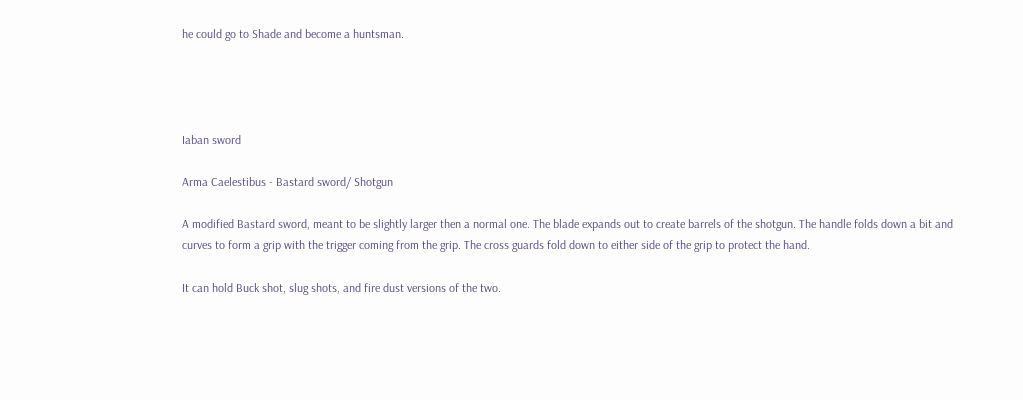he could go to Shade and become a huntsman.




Iaban sword

Arma Caelestibus - Bastard sword/ Shotgun

A modified Bastard sword, meant to be slightly larger then a normal one. The blade expands out to create barrels of the shotgun. The handle folds down a bit and curves to form a grip with the trigger coming from the grip. The cross guards fold down to either side of the grip to protect the hand.

It can hold Buck shot, slug shots, and fire dust versions of the two.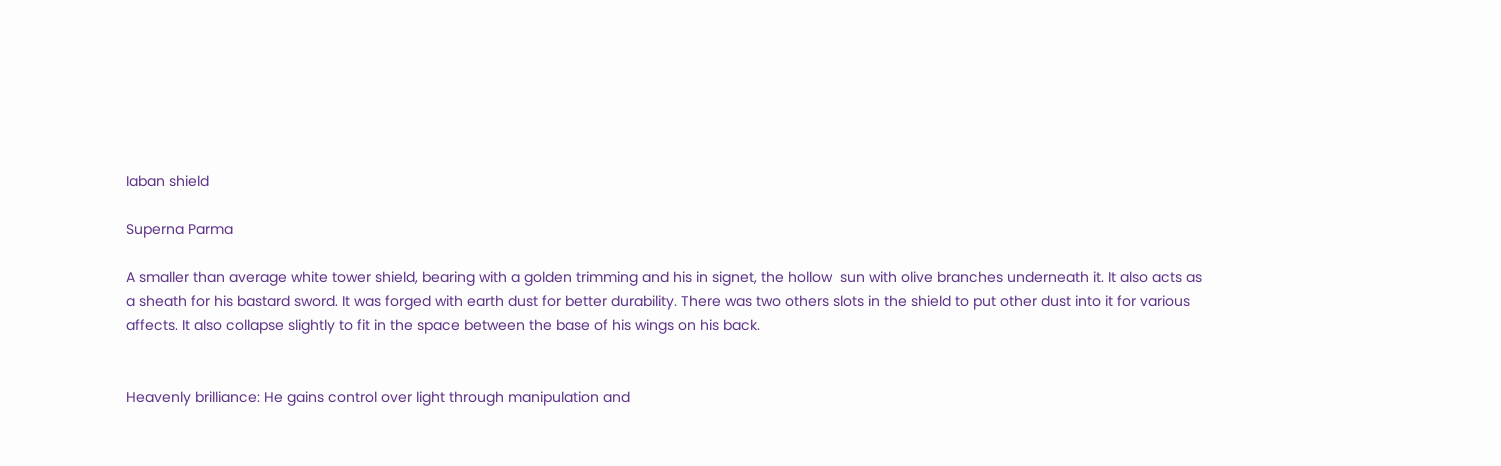Iaban shield

Superna Parma

A smaller than average white tower shield, bearing with a golden trimming and his in signet, the hollow  sun with olive branches underneath it. It also acts as a sheath for his bastard sword. It was forged with earth dust for better durability. There was two others slots in the shield to put other dust into it for various affects. It also collapse slightly to fit in the space between the base of his wings on his back.


Heavenly brilliance: He gains control over light through manipulation and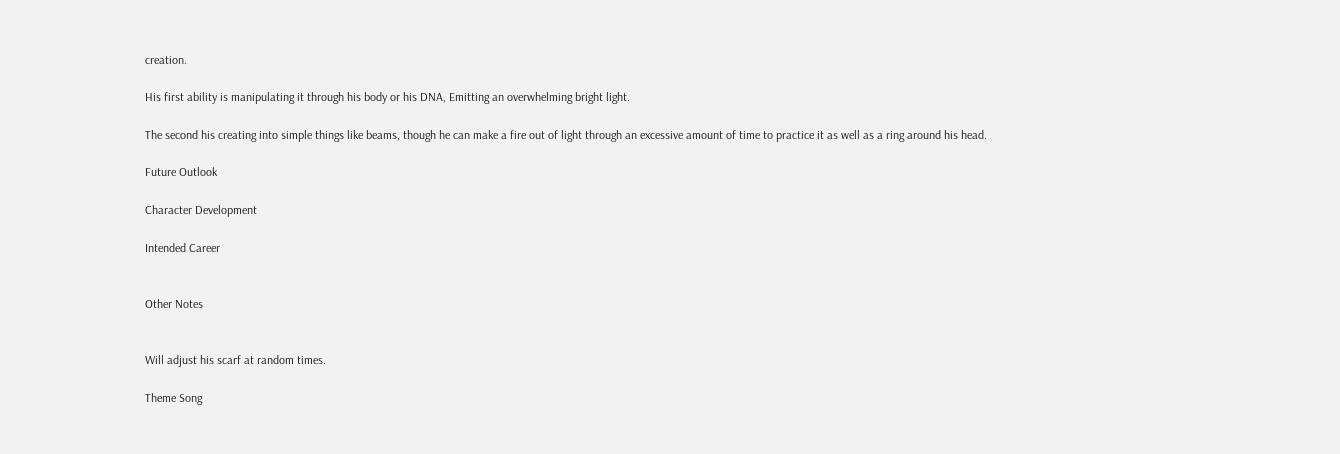creation.

His first ability is manipulating it through his body or his DNA, Emitting an overwhelming bright light.

The second his creating into simple things like beams, though he can make a fire out of light through an excessive amount of time to practice it as well as a ring around his head.

Future Outlook

Character Development

Intended Career


Other Notes


Will adjust his scarf at random times.

Theme Song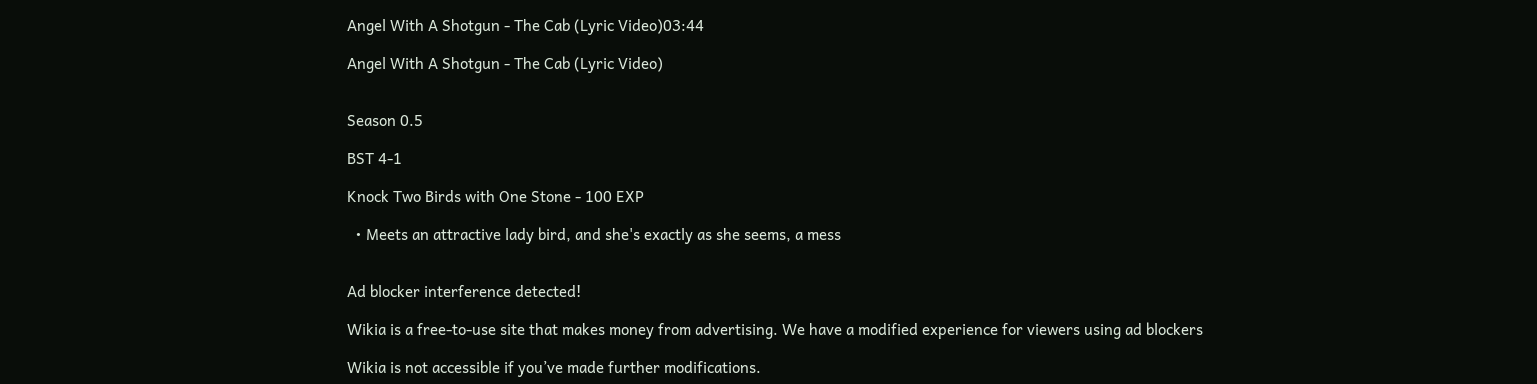Angel With A Shotgun - The Cab (Lyric Video)03:44

Angel With A Shotgun - The Cab (Lyric Video)


Season 0.5

BST 4-1

Knock Two Birds with One Stone - 100 EXP

  • Meets an attractive lady bird, and she's exactly as she seems, a mess


Ad blocker interference detected!

Wikia is a free-to-use site that makes money from advertising. We have a modified experience for viewers using ad blockers

Wikia is not accessible if you’ve made further modifications.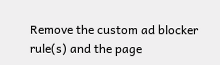Remove the custom ad blocker rule(s) and the page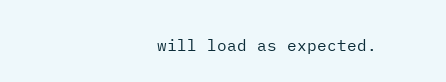will load as expected.